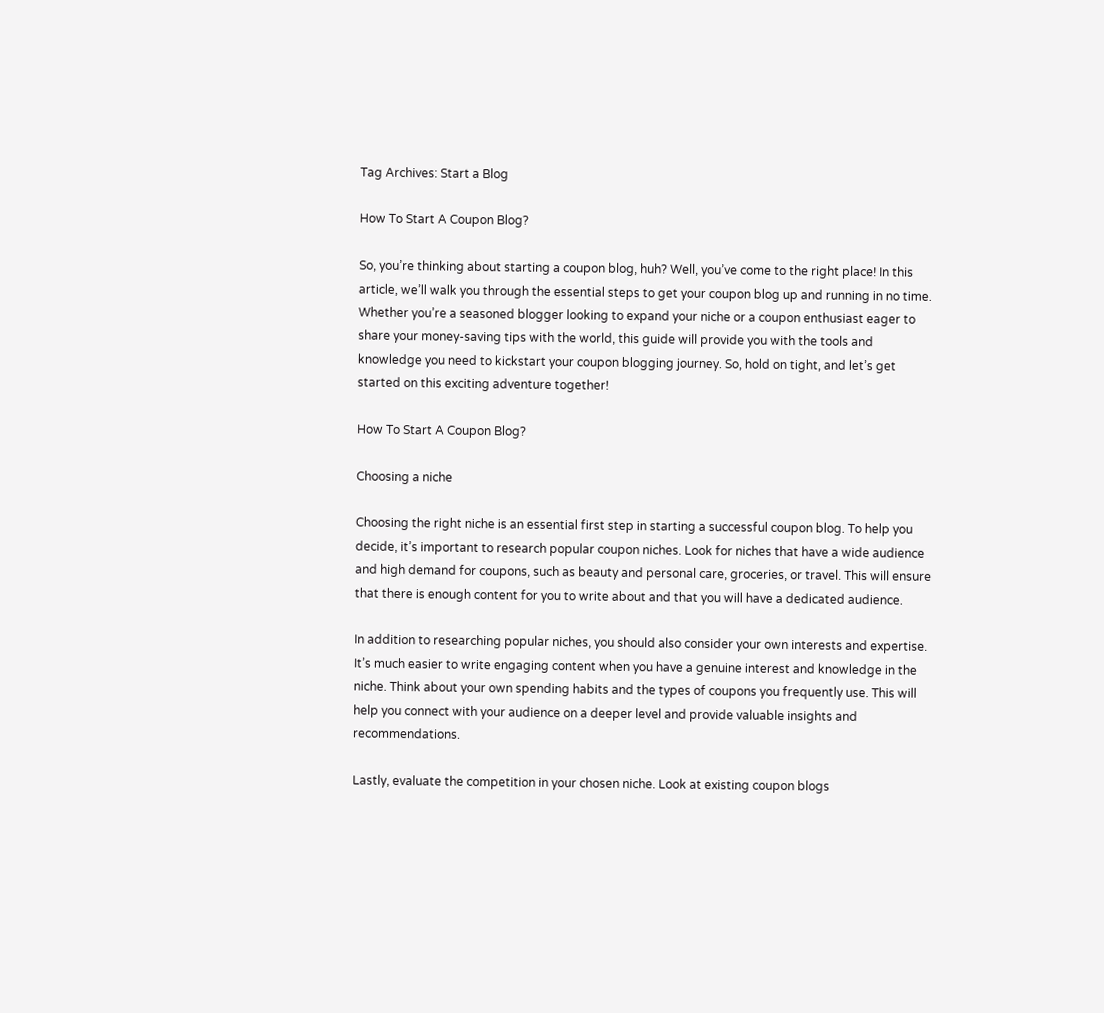Tag Archives: Start a Blog

How To Start A Coupon Blog?

So, you’re thinking about starting a coupon blog, huh? Well, you’ve come to the right place! In this article, we’ll walk you through the essential steps to get your coupon blog up and running in no time. Whether you’re a seasoned blogger looking to expand your niche or a coupon enthusiast eager to share your money-saving tips with the world, this guide will provide you with the tools and knowledge you need to kickstart your coupon blogging journey. So, hold on tight, and let’s get started on this exciting adventure together!

How To Start A Coupon Blog?

Choosing a niche

Choosing the right niche is an essential first step in starting a successful coupon blog. To help you decide, it’s important to research popular coupon niches. Look for niches that have a wide audience and high demand for coupons, such as beauty and personal care, groceries, or travel. This will ensure that there is enough content for you to write about and that you will have a dedicated audience.

In addition to researching popular niches, you should also consider your own interests and expertise. It’s much easier to write engaging content when you have a genuine interest and knowledge in the niche. Think about your own spending habits and the types of coupons you frequently use. This will help you connect with your audience on a deeper level and provide valuable insights and recommendations.

Lastly, evaluate the competition in your chosen niche. Look at existing coupon blogs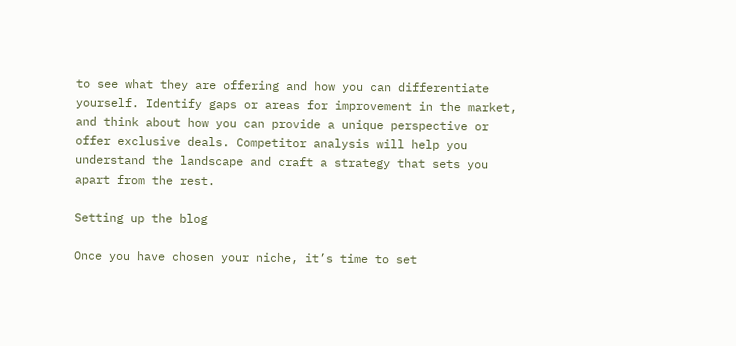to see what they are offering and how you can differentiate yourself. Identify gaps or areas for improvement in the market, and think about how you can provide a unique perspective or offer exclusive deals. Competitor analysis will help you understand the landscape and craft a strategy that sets you apart from the rest.

Setting up the blog

Once you have chosen your niche, it’s time to set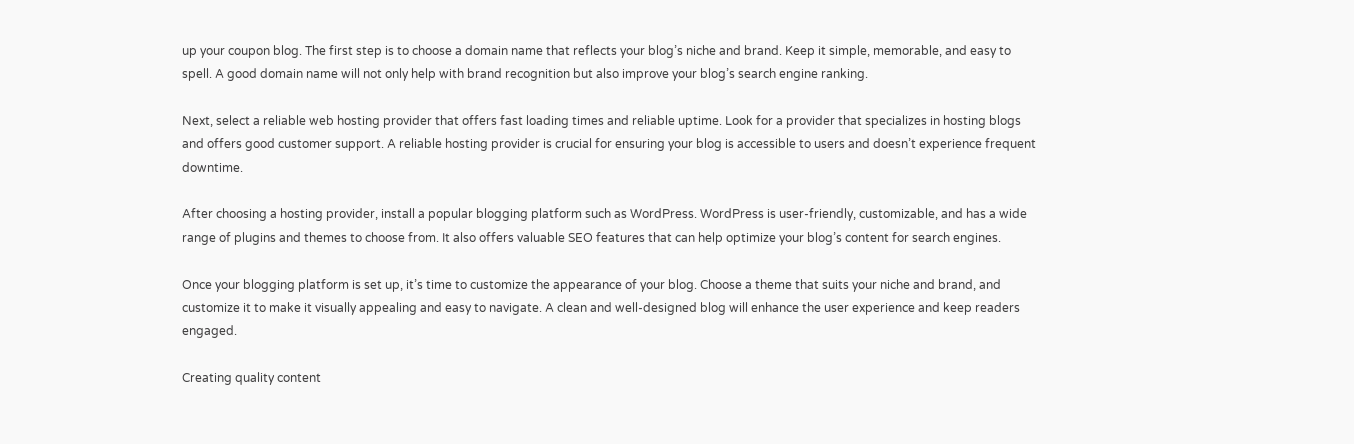up your coupon blog. The first step is to choose a domain name that reflects your blog’s niche and brand. Keep it simple, memorable, and easy to spell. A good domain name will not only help with brand recognition but also improve your blog’s search engine ranking.

Next, select a reliable web hosting provider that offers fast loading times and reliable uptime. Look for a provider that specializes in hosting blogs and offers good customer support. A reliable hosting provider is crucial for ensuring your blog is accessible to users and doesn’t experience frequent downtime.

After choosing a hosting provider, install a popular blogging platform such as WordPress. WordPress is user-friendly, customizable, and has a wide range of plugins and themes to choose from. It also offers valuable SEO features that can help optimize your blog’s content for search engines.

Once your blogging platform is set up, it’s time to customize the appearance of your blog. Choose a theme that suits your niche and brand, and customize it to make it visually appealing and easy to navigate. A clean and well-designed blog will enhance the user experience and keep readers engaged.

Creating quality content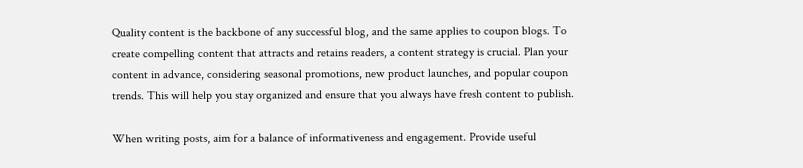Quality content is the backbone of any successful blog, and the same applies to coupon blogs. To create compelling content that attracts and retains readers, a content strategy is crucial. Plan your content in advance, considering seasonal promotions, new product launches, and popular coupon trends. This will help you stay organized and ensure that you always have fresh content to publish.

When writing posts, aim for a balance of informativeness and engagement. Provide useful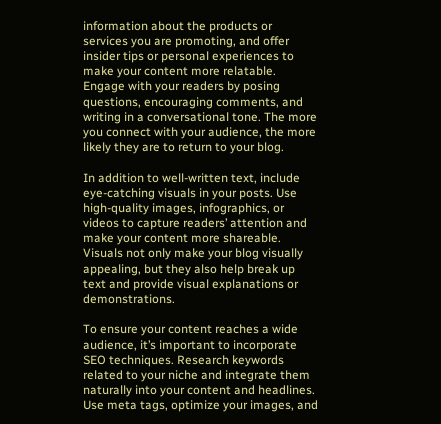information about the products or services you are promoting, and offer insider tips or personal experiences to make your content more relatable. Engage with your readers by posing questions, encouraging comments, and writing in a conversational tone. The more you connect with your audience, the more likely they are to return to your blog.

In addition to well-written text, include eye-catching visuals in your posts. Use high-quality images, infographics, or videos to capture readers’ attention and make your content more shareable. Visuals not only make your blog visually appealing, but they also help break up text and provide visual explanations or demonstrations.

To ensure your content reaches a wide audience, it’s important to incorporate SEO techniques. Research keywords related to your niche and integrate them naturally into your content and headlines. Use meta tags, optimize your images, and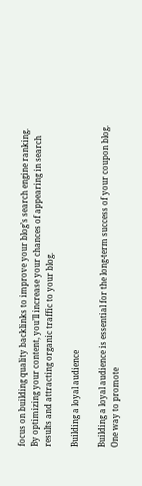focus on building quality backlinks to improve your blog’s search engine ranking. By optimizing your content, you’ll increase your chances of appearing in search results and attracting organic traffic to your blog.

Building a loyal audience

Building a loyal audience is essential for the long-term success of your coupon blog. One way to promote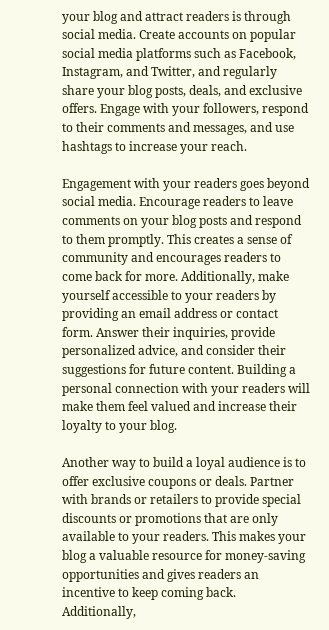your blog and attract readers is through social media. Create accounts on popular social media platforms such as Facebook, Instagram, and Twitter, and regularly share your blog posts, deals, and exclusive offers. Engage with your followers, respond to their comments and messages, and use hashtags to increase your reach.

Engagement with your readers goes beyond social media. Encourage readers to leave comments on your blog posts and respond to them promptly. This creates a sense of community and encourages readers to come back for more. Additionally, make yourself accessible to your readers by providing an email address or contact form. Answer their inquiries, provide personalized advice, and consider their suggestions for future content. Building a personal connection with your readers will make them feel valued and increase their loyalty to your blog.

Another way to build a loyal audience is to offer exclusive coupons or deals. Partner with brands or retailers to provide special discounts or promotions that are only available to your readers. This makes your blog a valuable resource for money-saving opportunities and gives readers an incentive to keep coming back. Additionally,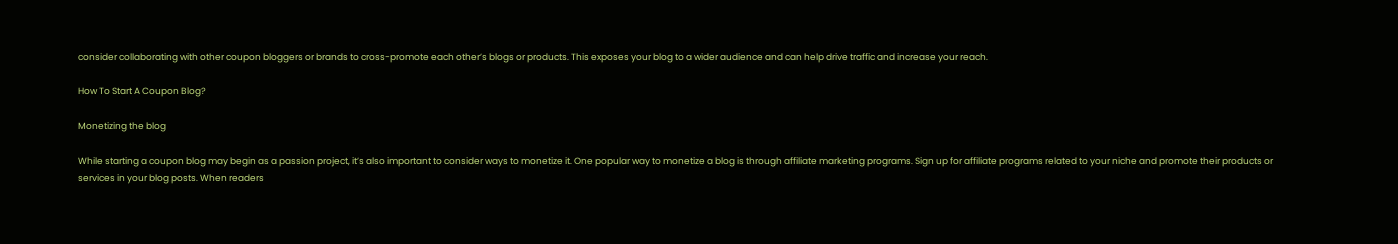consider collaborating with other coupon bloggers or brands to cross-promote each other’s blogs or products. This exposes your blog to a wider audience and can help drive traffic and increase your reach.

How To Start A Coupon Blog?

Monetizing the blog

While starting a coupon blog may begin as a passion project, it’s also important to consider ways to monetize it. One popular way to monetize a blog is through affiliate marketing programs. Sign up for affiliate programs related to your niche and promote their products or services in your blog posts. When readers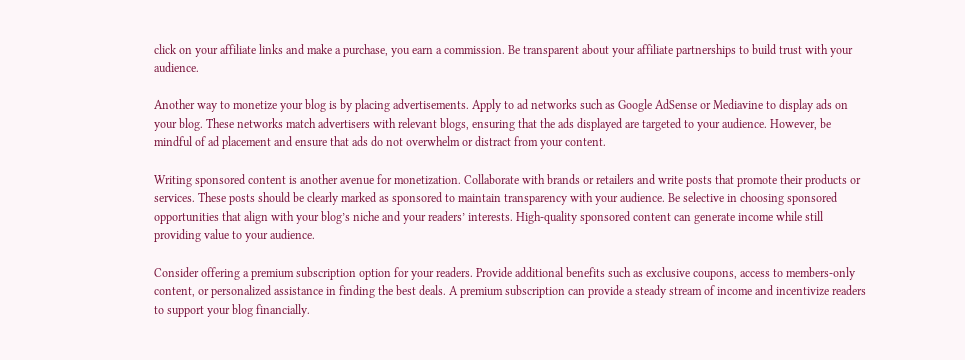click on your affiliate links and make a purchase, you earn a commission. Be transparent about your affiliate partnerships to build trust with your audience.

Another way to monetize your blog is by placing advertisements. Apply to ad networks such as Google AdSense or Mediavine to display ads on your blog. These networks match advertisers with relevant blogs, ensuring that the ads displayed are targeted to your audience. However, be mindful of ad placement and ensure that ads do not overwhelm or distract from your content.

Writing sponsored content is another avenue for monetization. Collaborate with brands or retailers and write posts that promote their products or services. These posts should be clearly marked as sponsored to maintain transparency with your audience. Be selective in choosing sponsored opportunities that align with your blog’s niche and your readers’ interests. High-quality sponsored content can generate income while still providing value to your audience.

Consider offering a premium subscription option for your readers. Provide additional benefits such as exclusive coupons, access to members-only content, or personalized assistance in finding the best deals. A premium subscription can provide a steady stream of income and incentivize readers to support your blog financially.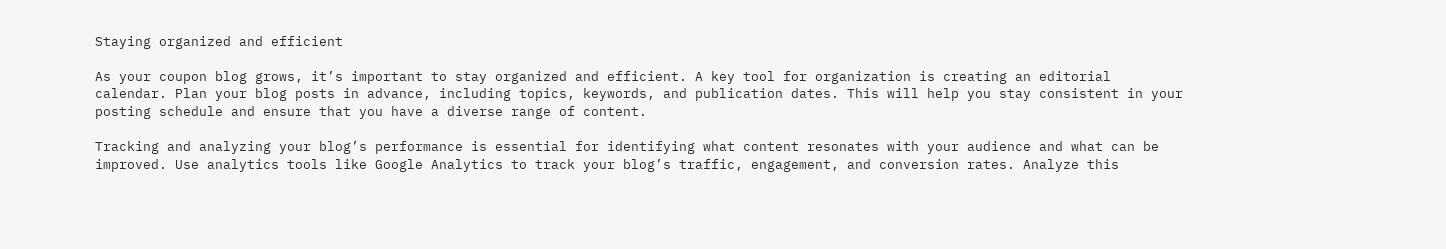Staying organized and efficient

As your coupon blog grows, it’s important to stay organized and efficient. A key tool for organization is creating an editorial calendar. Plan your blog posts in advance, including topics, keywords, and publication dates. This will help you stay consistent in your posting schedule and ensure that you have a diverse range of content.

Tracking and analyzing your blog’s performance is essential for identifying what content resonates with your audience and what can be improved. Use analytics tools like Google Analytics to track your blog’s traffic, engagement, and conversion rates. Analyze this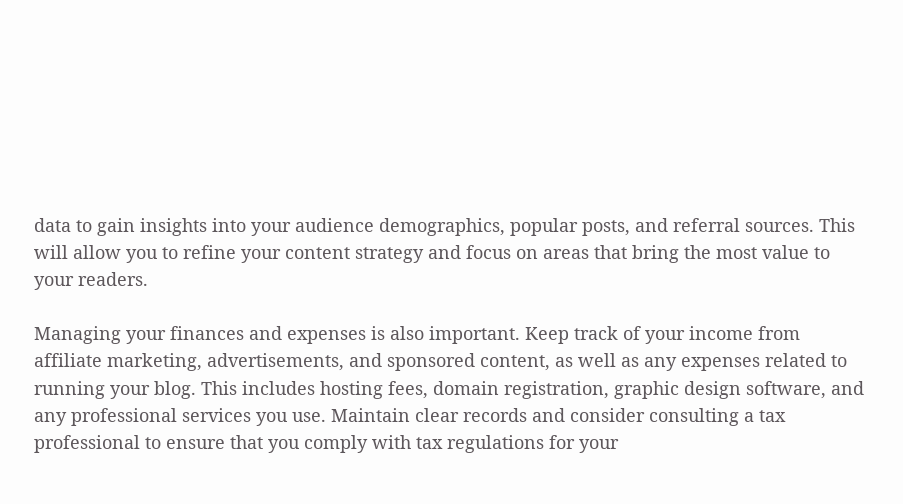data to gain insights into your audience demographics, popular posts, and referral sources. This will allow you to refine your content strategy and focus on areas that bring the most value to your readers.

Managing your finances and expenses is also important. Keep track of your income from affiliate marketing, advertisements, and sponsored content, as well as any expenses related to running your blog. This includes hosting fees, domain registration, graphic design software, and any professional services you use. Maintain clear records and consider consulting a tax professional to ensure that you comply with tax regulations for your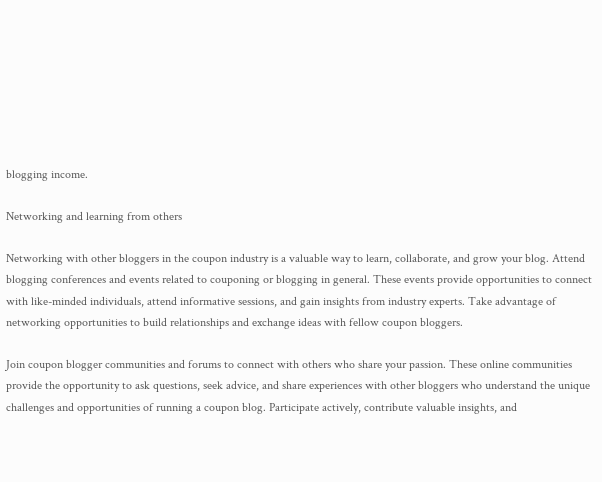blogging income.

Networking and learning from others

Networking with other bloggers in the coupon industry is a valuable way to learn, collaborate, and grow your blog. Attend blogging conferences and events related to couponing or blogging in general. These events provide opportunities to connect with like-minded individuals, attend informative sessions, and gain insights from industry experts. Take advantage of networking opportunities to build relationships and exchange ideas with fellow coupon bloggers.

Join coupon blogger communities and forums to connect with others who share your passion. These online communities provide the opportunity to ask questions, seek advice, and share experiences with other bloggers who understand the unique challenges and opportunities of running a coupon blog. Participate actively, contribute valuable insights, and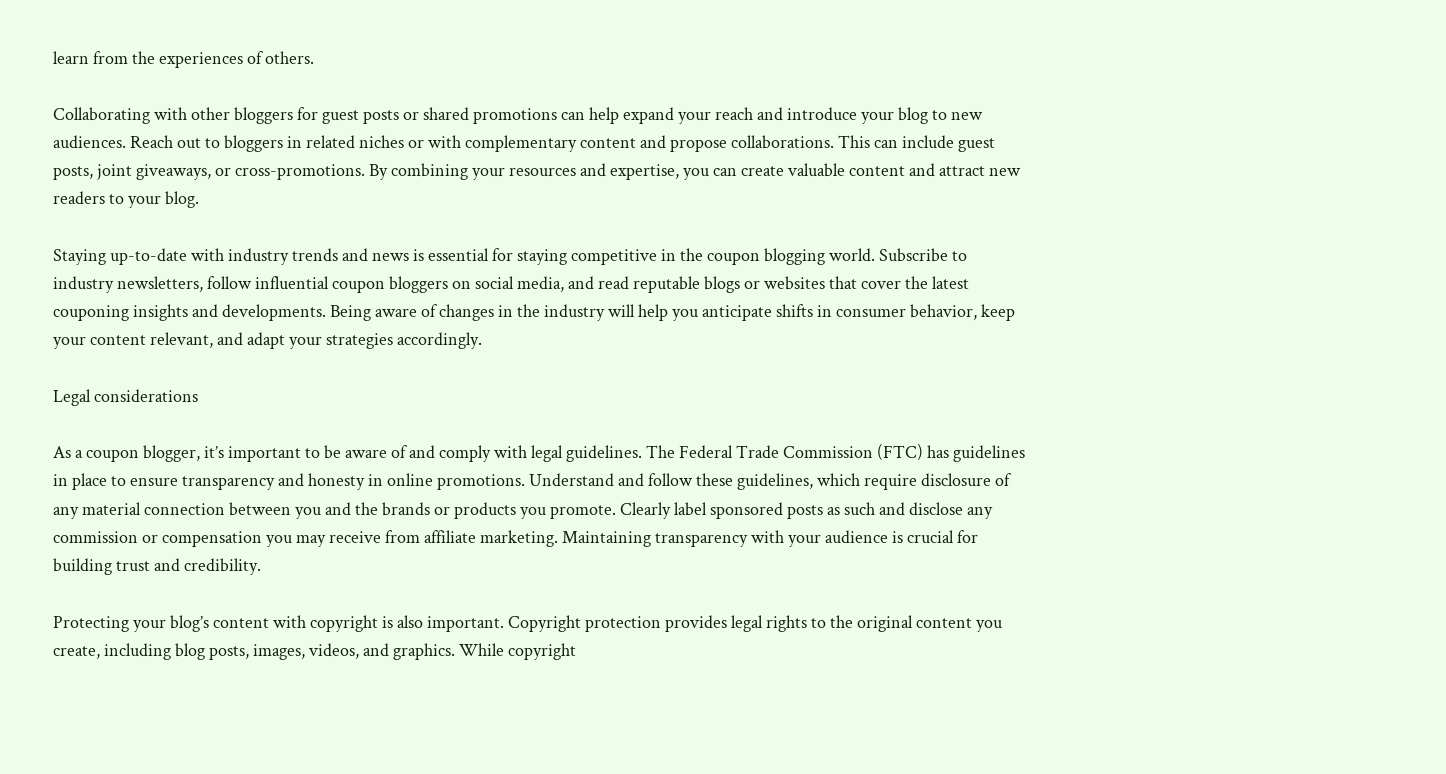learn from the experiences of others.

Collaborating with other bloggers for guest posts or shared promotions can help expand your reach and introduce your blog to new audiences. Reach out to bloggers in related niches or with complementary content and propose collaborations. This can include guest posts, joint giveaways, or cross-promotions. By combining your resources and expertise, you can create valuable content and attract new readers to your blog.

Staying up-to-date with industry trends and news is essential for staying competitive in the coupon blogging world. Subscribe to industry newsletters, follow influential coupon bloggers on social media, and read reputable blogs or websites that cover the latest couponing insights and developments. Being aware of changes in the industry will help you anticipate shifts in consumer behavior, keep your content relevant, and adapt your strategies accordingly.

Legal considerations

As a coupon blogger, it’s important to be aware of and comply with legal guidelines. The Federal Trade Commission (FTC) has guidelines in place to ensure transparency and honesty in online promotions. Understand and follow these guidelines, which require disclosure of any material connection between you and the brands or products you promote. Clearly label sponsored posts as such and disclose any commission or compensation you may receive from affiliate marketing. Maintaining transparency with your audience is crucial for building trust and credibility.

Protecting your blog’s content with copyright is also important. Copyright protection provides legal rights to the original content you create, including blog posts, images, videos, and graphics. While copyright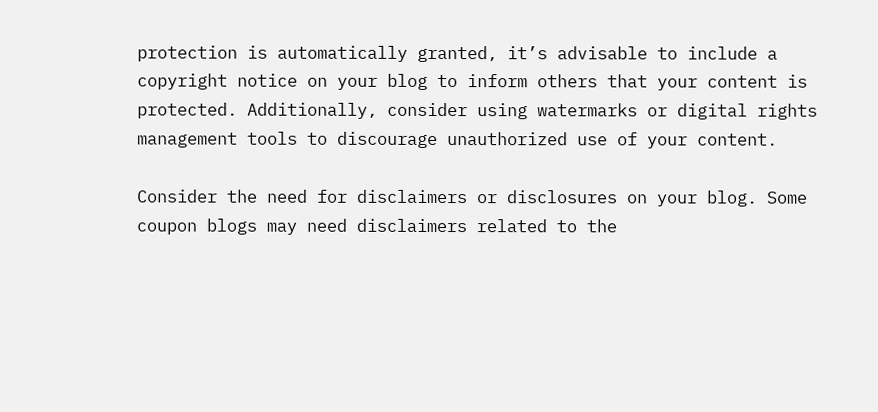protection is automatically granted, it’s advisable to include a copyright notice on your blog to inform others that your content is protected. Additionally, consider using watermarks or digital rights management tools to discourage unauthorized use of your content.

Consider the need for disclaimers or disclosures on your blog. Some coupon blogs may need disclaimers related to the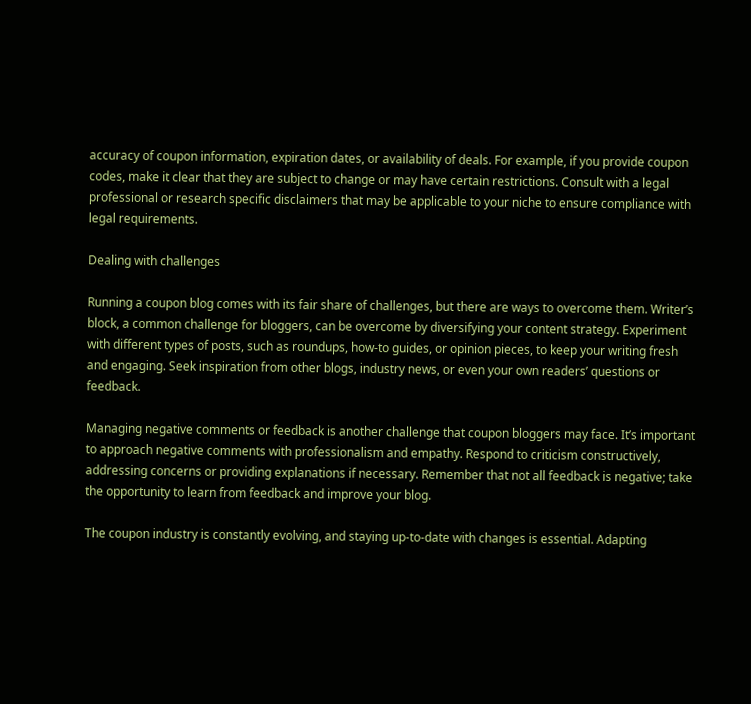accuracy of coupon information, expiration dates, or availability of deals. For example, if you provide coupon codes, make it clear that they are subject to change or may have certain restrictions. Consult with a legal professional or research specific disclaimers that may be applicable to your niche to ensure compliance with legal requirements.

Dealing with challenges

Running a coupon blog comes with its fair share of challenges, but there are ways to overcome them. Writer’s block, a common challenge for bloggers, can be overcome by diversifying your content strategy. Experiment with different types of posts, such as roundups, how-to guides, or opinion pieces, to keep your writing fresh and engaging. Seek inspiration from other blogs, industry news, or even your own readers’ questions or feedback.

Managing negative comments or feedback is another challenge that coupon bloggers may face. It’s important to approach negative comments with professionalism and empathy. Respond to criticism constructively, addressing concerns or providing explanations if necessary. Remember that not all feedback is negative; take the opportunity to learn from feedback and improve your blog.

The coupon industry is constantly evolving, and staying up-to-date with changes is essential. Adapting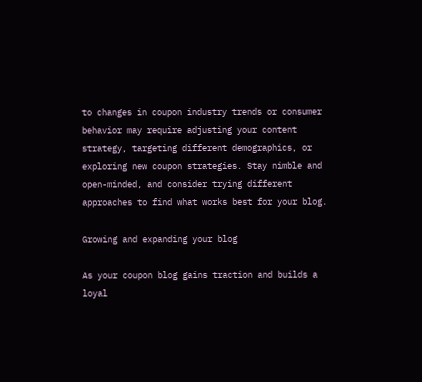to changes in coupon industry trends or consumer behavior may require adjusting your content strategy, targeting different demographics, or exploring new coupon strategies. Stay nimble and open-minded, and consider trying different approaches to find what works best for your blog.

Growing and expanding your blog

As your coupon blog gains traction and builds a loyal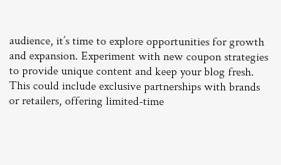audience, it’s time to explore opportunities for growth and expansion. Experiment with new coupon strategies to provide unique content and keep your blog fresh. This could include exclusive partnerships with brands or retailers, offering limited-time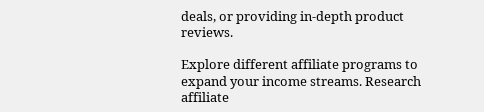deals, or providing in-depth product reviews.

Explore different affiliate programs to expand your income streams. Research affiliate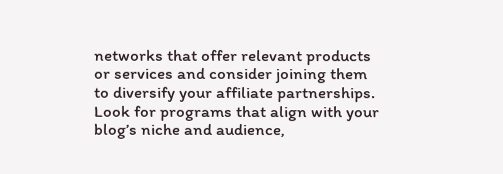networks that offer relevant products or services and consider joining them to diversify your affiliate partnerships. Look for programs that align with your blog’s niche and audience,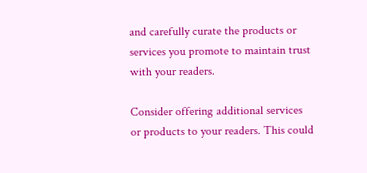and carefully curate the products or services you promote to maintain trust with your readers.

Consider offering additional services or products to your readers. This could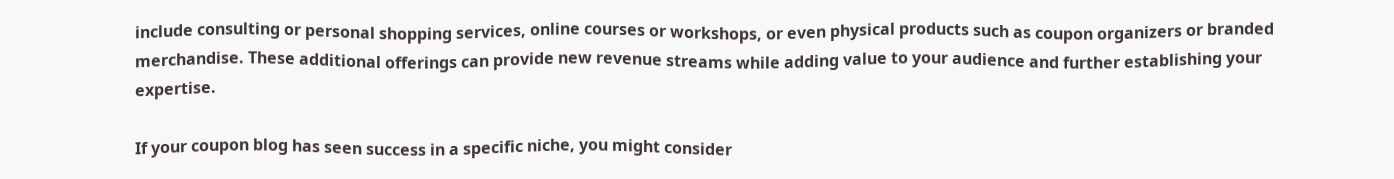include consulting or personal shopping services, online courses or workshops, or even physical products such as coupon organizers or branded merchandise. These additional offerings can provide new revenue streams while adding value to your audience and further establishing your expertise.

If your coupon blog has seen success in a specific niche, you might consider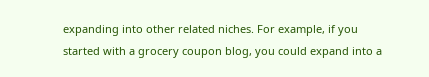expanding into other related niches. For example, if you started with a grocery coupon blog, you could expand into a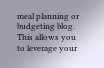meal planning or budgeting blog. This allows you to leverage your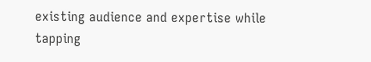existing audience and expertise while tapping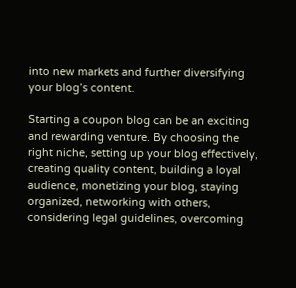into new markets and further diversifying your blog’s content.

Starting a coupon blog can be an exciting and rewarding venture. By choosing the right niche, setting up your blog effectively, creating quality content, building a loyal audience, monetizing your blog, staying organized, networking with others, considering legal guidelines, overcoming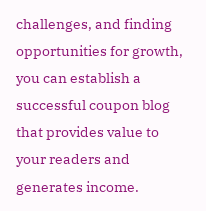challenges, and finding opportunities for growth, you can establish a successful coupon blog that provides value to your readers and generates income.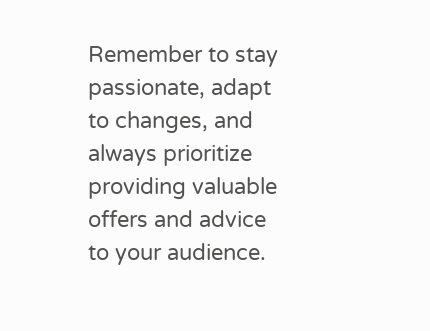Remember to stay passionate, adapt to changes, and always prioritize providing valuable offers and advice to your audience.